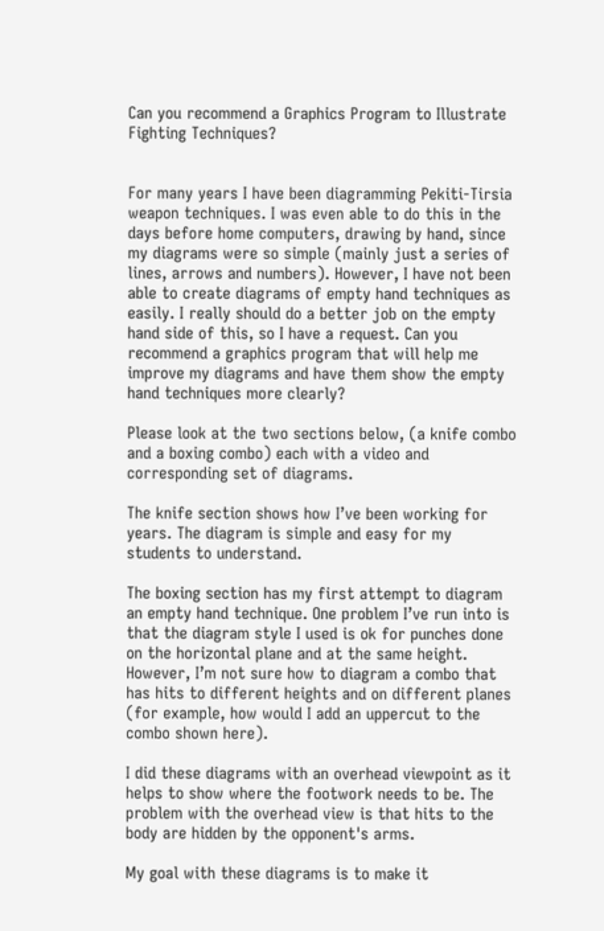Can you recommend a Graphics Program to Illustrate Fighting Techniques?


For many years I have been diagramming Pekiti-Tirsia weapon techniques. I was even able to do this in the days before home computers, drawing by hand, since my diagrams were so simple (mainly just a series of lines, arrows and numbers). However, I have not been able to create diagrams of empty hand techniques as easily. I really should do a better job on the empty hand side of this, so I have a request. Can you recommend a graphics program that will help me improve my diagrams and have them show the empty hand techniques more clearly?

Please look at the two sections below, (a knife combo and a boxing combo) each with a video and corresponding set of diagrams.

The knife section shows how I’ve been working for years. The diagram is simple and easy for my students to understand.

The boxing section has my first attempt to diagram an empty hand technique. One problem I’ve run into is that the diagram style I used is ok for punches done on the horizontal plane and at the same height. However, I’m not sure how to diagram a combo that has hits to different heights and on different planes (for example, how would I add an uppercut to the combo shown here).

I did these diagrams with an overhead viewpoint as it helps to show where the footwork needs to be. The problem with the overhead view is that hits to the body are hidden by the opponent's arms.

My goal with these diagrams is to make it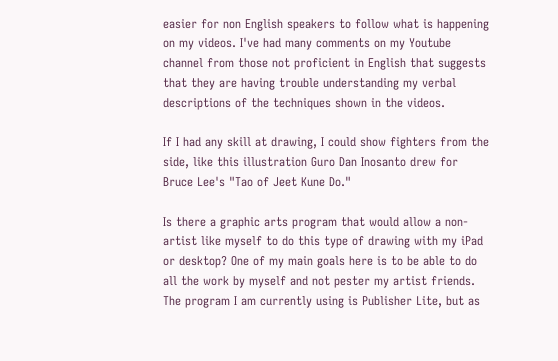easier for non English speakers to follow what is happening on my videos. I've had many comments on my Youtube channel from those not proficient in English that suggests that they are having trouble understanding my verbal descriptions of the techniques shown in the videos.

If I had any skill at drawing, I could show fighters from the side, like this illustration Guro Dan Inosanto drew for Bruce Lee's "Tao of Jeet Kune Do."

Is there a graphic arts program that would allow a non-artist like myself to do this type of drawing with my iPad or desktop? One of my main goals here is to be able to do all the work by myself and not pester my artist friends. The program I am currently using is Publisher Lite, but as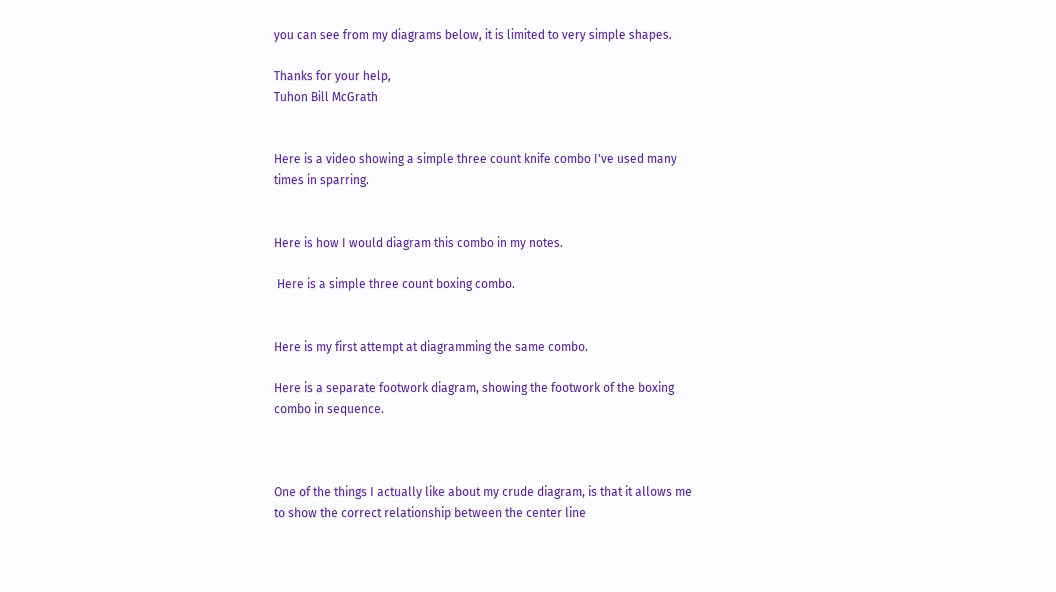you can see from my diagrams below, it is limited to very simple shapes.

Thanks for your help,
Tuhon Bill McGrath


Here is a video showing a simple three count knife combo I've used many times in sparring.


Here is how I would diagram this combo in my notes.

 Here is a simple three count boxing combo.


Here is my first attempt at diagramming the same combo.

Here is a separate footwork diagram, showing the footwork of the boxing combo in sequence.



One of the things I actually like about my crude diagram, is that it allows me to show the correct relationship between the center line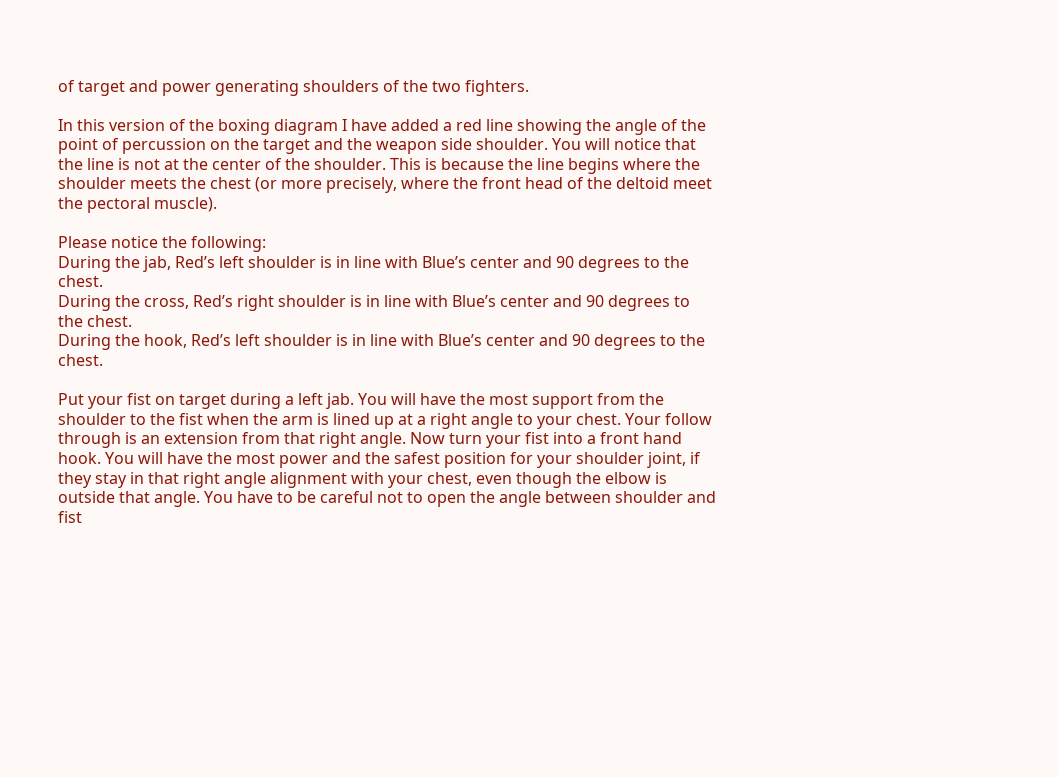of target and power generating shoulders of the two fighters.

In this version of the boxing diagram I have added a red line showing the angle of the point of percussion on the target and the weapon side shoulder. You will notice that the line is not at the center of the shoulder. This is because the line begins where the shoulder meets the chest (or more precisely, where the front head of the deltoid meet the pectoral muscle).

Please notice the following:
During the jab, Red’s left shoulder is in line with Blue’s center and 90 degrees to the chest.
During the cross, Red’s right shoulder is in line with Blue’s center and 90 degrees to the chest.
During the hook, Red’s left shoulder is in line with Blue’s center and 90 degrees to the chest.

Put your fist on target during a left jab. You will have the most support from the shoulder to the fist when the arm is lined up at a right angle to your chest. Your follow through is an extension from that right angle. Now turn your fist into a front hand hook. You will have the most power and the safest position for your shoulder joint, if they stay in that right angle alignment with your chest, even though the elbow is outside that angle. You have to be careful not to open the angle between shoulder and fist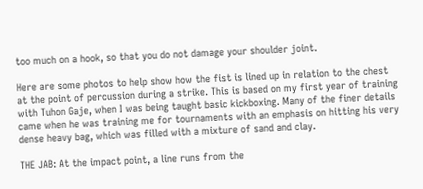too much on a hook, so that you do not damage your shoulder joint.

Here are some photos to help show how the fist is lined up in relation to the chest at the point of percussion during a strike. This is based on my first year of training with Tuhon Gaje, when I was being taught basic kickboxing. Many of the finer details came when he was training me for tournaments with an emphasis on hitting his very dense heavy bag, which was filled with a mixture of sand and clay.

THE JAB: At the impact point, a line runs from the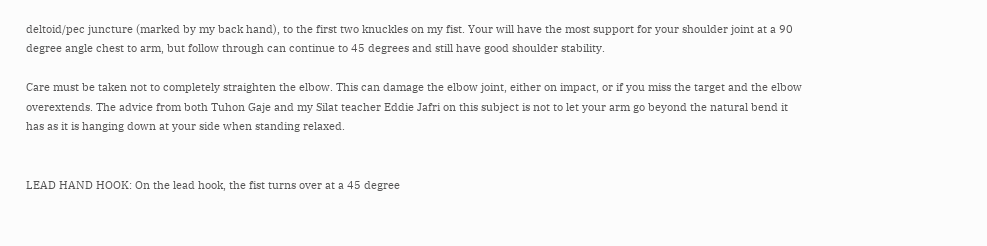deltoid/pec juncture (marked by my back hand), to the first two knuckles on my fist. Your will have the most support for your shoulder joint at a 90 degree angle chest to arm, but follow through can continue to 45 degrees and still have good shoulder stability.

Care must be taken not to completely straighten the elbow. This can damage the elbow joint, either on impact, or if you miss the target and the elbow overextends. The advice from both Tuhon Gaje and my Silat teacher Eddie Jafri on this subject is not to let your arm go beyond the natural bend it has as it is hanging down at your side when standing relaxed.


LEAD HAND HOOK: On the lead hook, the fist turns over at a 45 degree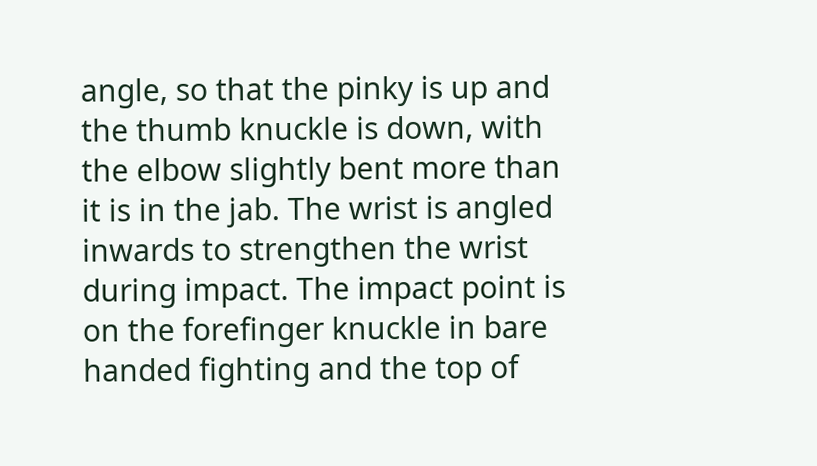angle, so that the pinky is up and the thumb knuckle is down, with the elbow slightly bent more than it is in the jab. The wrist is angled inwards to strengthen the wrist during impact. The impact point is on the forefinger knuckle in bare handed fighting and the top of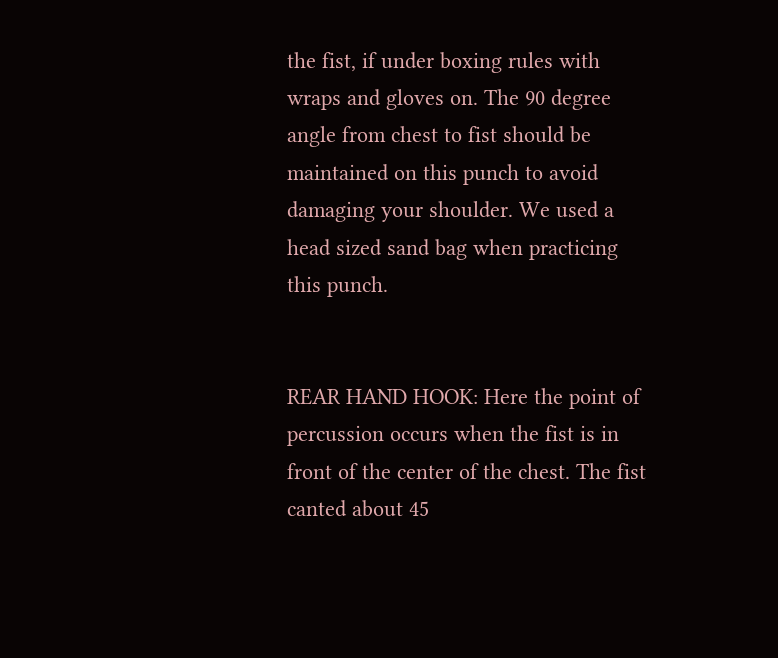the fist, if under boxing rules with wraps and gloves on. The 90 degree angle from chest to fist should be maintained on this punch to avoid damaging your shoulder. We used a head sized sand bag when practicing this punch.


REAR HAND HOOK: Here the point of percussion occurs when the fist is in front of the center of the chest. The fist canted about 45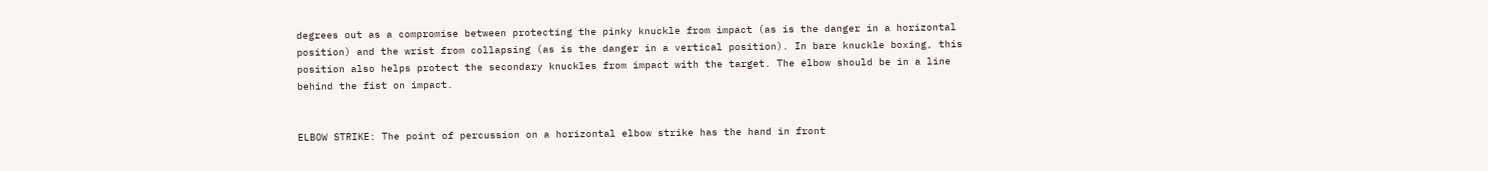degrees out as a compromise between protecting the pinky knuckle from impact (as is the danger in a horizontal position) and the wrist from collapsing (as is the danger in a vertical position). In bare knuckle boxing, this position also helps protect the secondary knuckles from impact with the target. The elbow should be in a line behind the fist on impact.


ELBOW STRIKE: The point of percussion on a horizontal elbow strike has the hand in front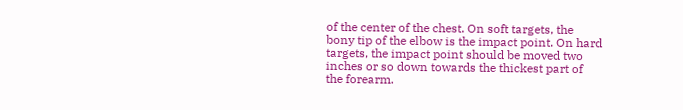of the center of the chest. On soft targets, the bony tip of the elbow is the impact point. On hard targets, the impact point should be moved two inches or so down towards the thickest part of the forearm.